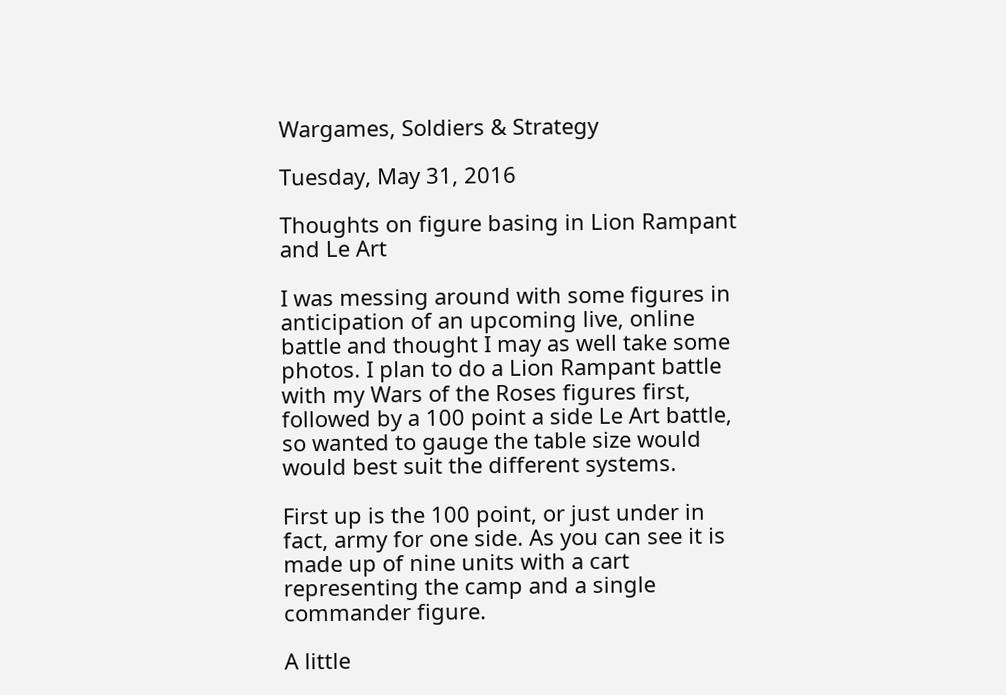Wargames, Soldiers & Strategy

Tuesday, May 31, 2016

Thoughts on figure basing in Lion Rampant and Le Art

I was messing around with some figures in anticipation of an upcoming live, online battle and thought I may as well take some photos. I plan to do a Lion Rampant battle with my Wars of the Roses figures first, followed by a 100 point a side Le Art battle, so wanted to gauge the table size would would best suit the different systems.

First up is the 100 point, or just under in fact, army for one side. As you can see it is made up of nine units with a cart representing the camp and a single commander figure.

A little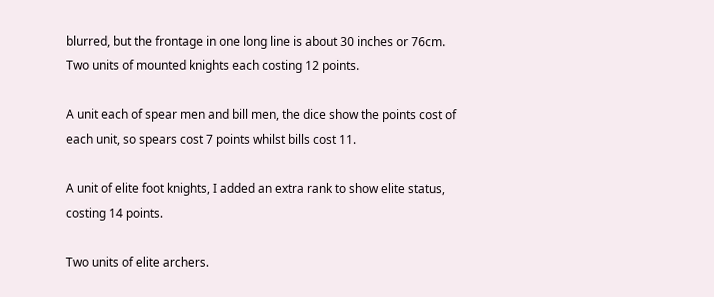blurred, but the frontage in one long line is about 30 inches or 76cm. Two units of mounted knights each costing 12 points.

A unit each of spear men and bill men, the dice show the points cost of each unit, so spears cost 7 points whilst bills cost 11.

A unit of elite foot knights, I added an extra rank to show elite status, costing 14 points.

Two units of elite archers.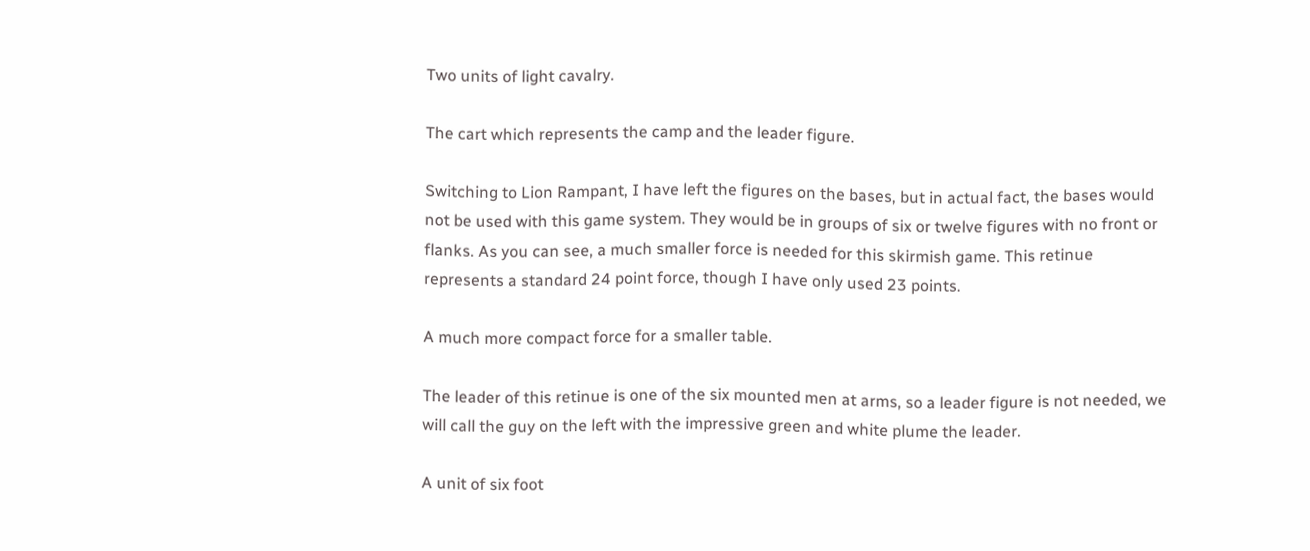Two units of light cavalry.

The cart which represents the camp and the leader figure.

Switching to Lion Rampant, I have left the figures on the bases, but in actual fact, the bases would not be used with this game system. They would be in groups of six or twelve figures with no front or flanks. As you can see, a much smaller force is needed for this skirmish game. This retinue represents a standard 24 point force, though I have only used 23 points.

A much more compact force for a smaller table.

The leader of this retinue is one of the six mounted men at arms, so a leader figure is not needed, we will call the guy on the left with the impressive green and white plume the leader.

A unit of six foot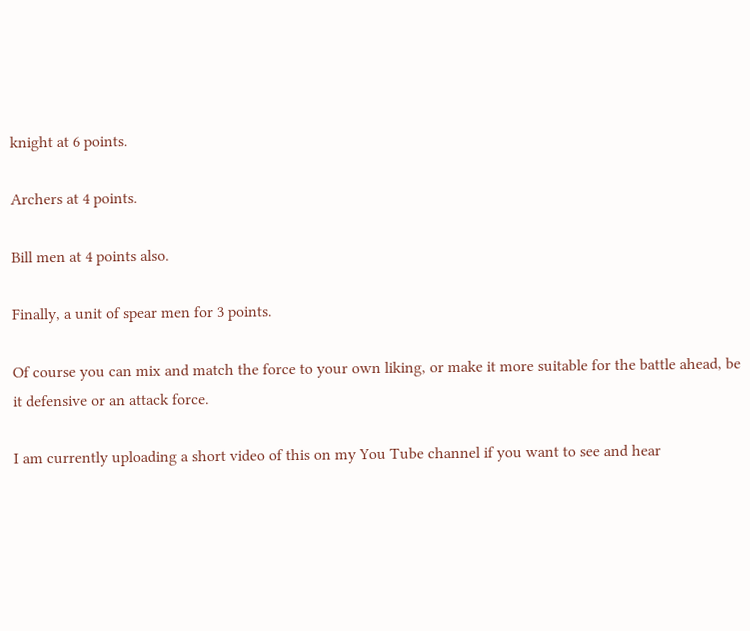knight at 6 points.

Archers at 4 points.

Bill men at 4 points also.

Finally, a unit of spear men for 3 points.

Of course you can mix and match the force to your own liking, or make it more suitable for the battle ahead, be it defensive or an attack force.

I am currently uploading a short video of this on my You Tube channel if you want to see and hear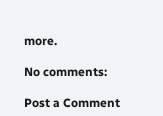more.

No comments:

Post a Comment